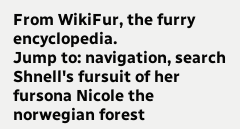From WikiFur, the furry encyclopedia.
Jump to: navigation, search
Shnell's fursuit of her fursona Nicole the norwegian forest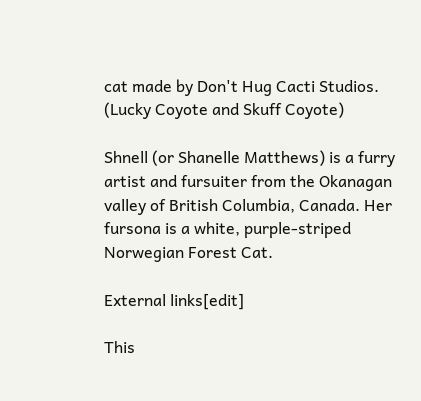cat made by Don't Hug Cacti Studios. (Lucky Coyote and Skuff Coyote)

Shnell (or Shanelle Matthews) is a furry artist and fursuiter from the Okanagan valley of British Columbia, Canada. Her fursona is a white, purple-striped Norwegian Forest Cat.

External links[edit]

This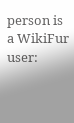person is a WikiFur user: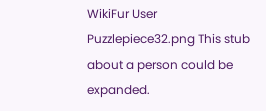WikiFur User
Puzzlepiece32.png This stub about a person could be expanded.